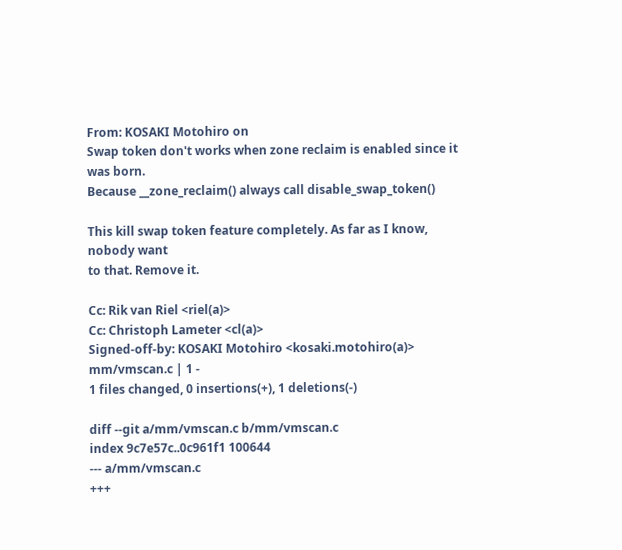From: KOSAKI Motohiro on
Swap token don't works when zone reclaim is enabled since it was born.
Because __zone_reclaim() always call disable_swap_token()

This kill swap token feature completely. As far as I know, nobody want
to that. Remove it.

Cc: Rik van Riel <riel(a)>
Cc: Christoph Lameter <cl(a)>
Signed-off-by: KOSAKI Motohiro <kosaki.motohiro(a)>
mm/vmscan.c | 1 -
1 files changed, 0 insertions(+), 1 deletions(-)

diff --git a/mm/vmscan.c b/mm/vmscan.c
index 9c7e57c..0c961f1 100644
--- a/mm/vmscan.c
+++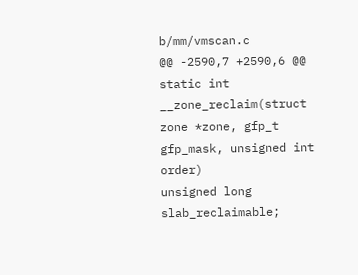b/mm/vmscan.c
@@ -2590,7 +2590,6 @@ static int __zone_reclaim(struct zone *zone, gfp_t gfp_mask, unsigned int order)
unsigned long slab_reclaimable;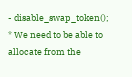- disable_swap_token();
* We need to be able to allocate from the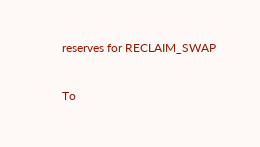reserves for RECLAIM_SWAP

To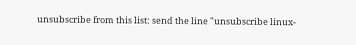unsubscribe from this list: send the line "unsubscribe linux-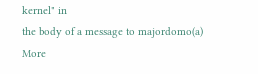kernel" in
the body of a message to majordomo(a)
More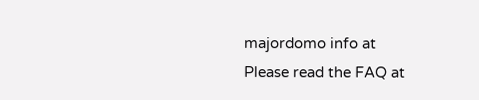majordomo info at
Please read the FAQ at